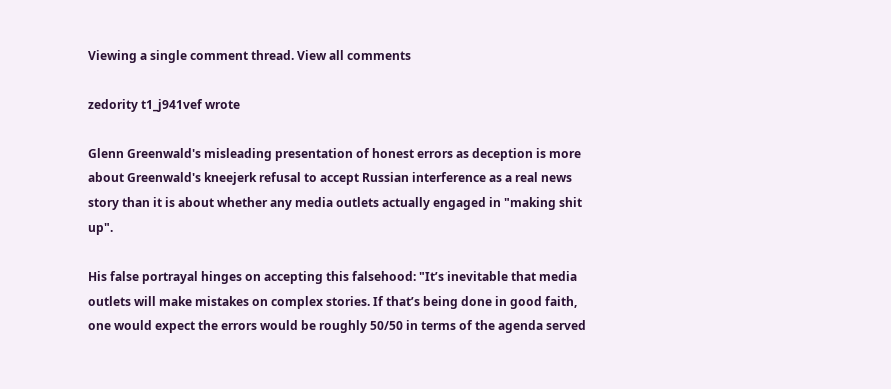Viewing a single comment thread. View all comments

zedority t1_j941vef wrote

Glenn Greenwald's misleading presentation of honest errors as deception is more about Greenwald's kneejerk refusal to accept Russian interference as a real news story than it is about whether any media outlets actually engaged in "making shit up".

His false portrayal hinges on accepting this falsehood: "It’s inevitable that media outlets will make mistakes on complex stories. If that’s being done in good faith, one would expect the errors would be roughly 50/50 in terms of the agenda served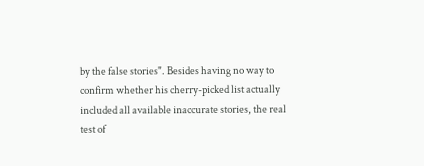by the false stories". Besides having no way to confirm whether his cherry-picked list actually included all available inaccurate stories, the real test of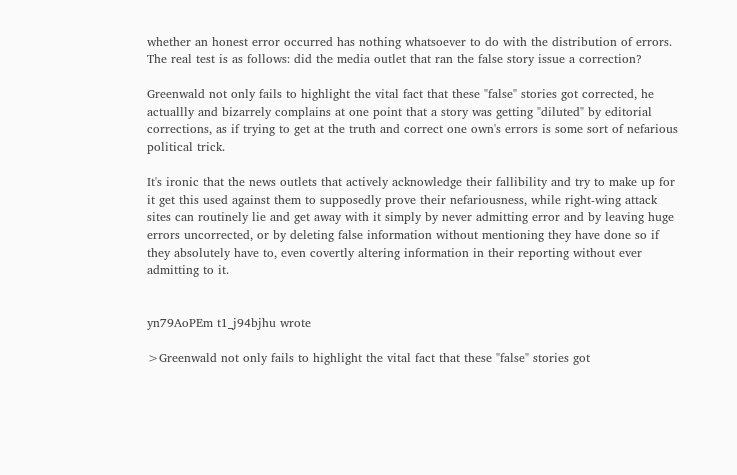whether an honest error occurred has nothing whatsoever to do with the distribution of errors. The real test is as follows: did the media outlet that ran the false story issue a correction?

Greenwald not only fails to highlight the vital fact that these "false" stories got corrected, he actuallly and bizarrely complains at one point that a story was getting "diluted" by editorial corrections, as if trying to get at the truth and correct one own's errors is some sort of nefarious political trick.

It's ironic that the news outlets that actively acknowledge their fallibility and try to make up for it get this used against them to supposedly prove their nefariousness, while right-wing attack sites can routinely lie and get away with it simply by never admitting error and by leaving huge errors uncorrected, or by deleting false information without mentioning they have done so if they absolutely have to, even covertly altering information in their reporting without ever admitting to it.


yn79AoPEm t1_j94bjhu wrote

>Greenwald not only fails to highlight the vital fact that these "false" stories got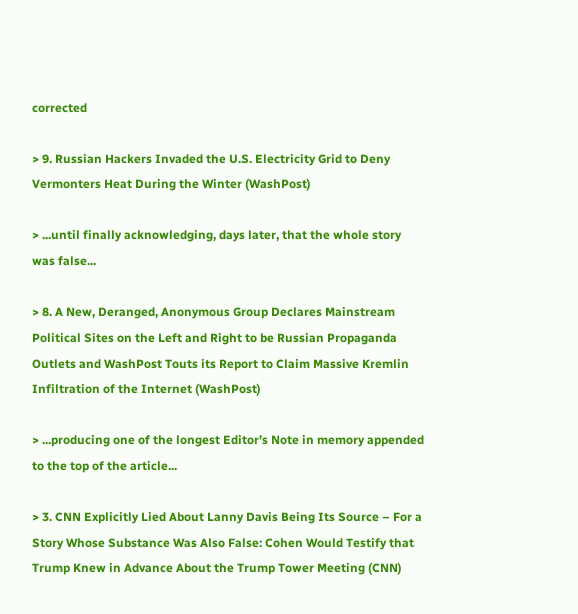corrected

> 9. Russian Hackers Invaded the U.S. Electricity Grid to Deny Vermonters Heat During the Winter (WashPost)

> ...until finally acknowledging, days later, that the whole story was false...

> 8. A New, Deranged, Anonymous Group Declares Mainstream Political Sites on the Left and Right to be Russian Propaganda Outlets and WashPost Touts its Report to Claim Massive Kremlin Infiltration of the Internet (WashPost)

> ...producing one of the longest Editor’s Note in memory appended to the top of the article...

> 3. CNN Explicitly Lied About Lanny Davis Being Its Source – For a Story Whose Substance Was Also False: Cohen Would Testify that Trump Knew in Advance About the Trump Tower Meeting (CNN)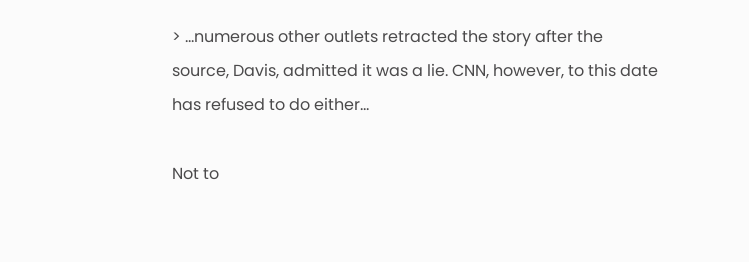> ...numerous other outlets retracted the story after the source, Davis, admitted it was a lie. CNN, however, to this date has refused to do either...

Not to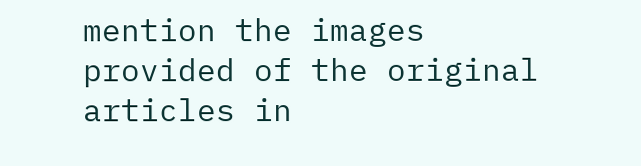mention the images provided of the original articles in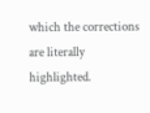which the corrections are literally highlighted.